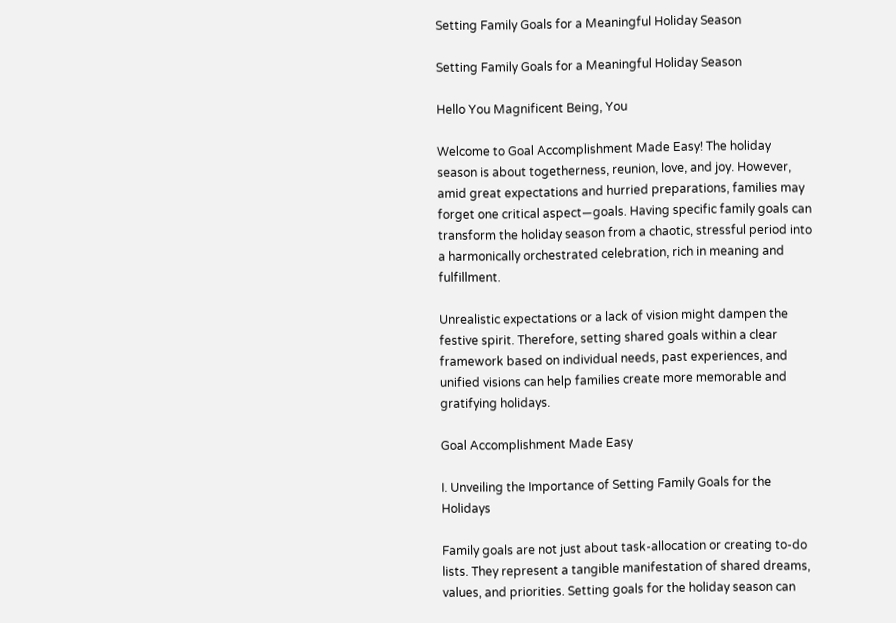Setting Family Goals for a Meaningful Holiday Season

Setting Family Goals for a Meaningful Holiday Season

Hello You Magnificent Being, You

Welcome to Goal Accomplishment Made Easy! The holiday season is about togetherness, reunion, love, and joy. However, amid great expectations and hurried preparations, families may forget one critical aspect—goals. Having specific family goals can transform the holiday season from a chaotic, stressful period into a harmonically orchestrated celebration, rich in meaning and fulfillment.

Unrealistic expectations or a lack of vision might dampen the festive spirit. Therefore, setting shared goals within a clear framework based on individual needs, past experiences, and unified visions can help families create more memorable and gratifying holidays.

Goal Accomplishment Made Easy

I. Unveiling the Importance of Setting Family Goals for the Holidays

Family goals are not just about task-allocation or creating to-do lists. They represent a tangible manifestation of shared dreams, values, and priorities. Setting goals for the holiday season can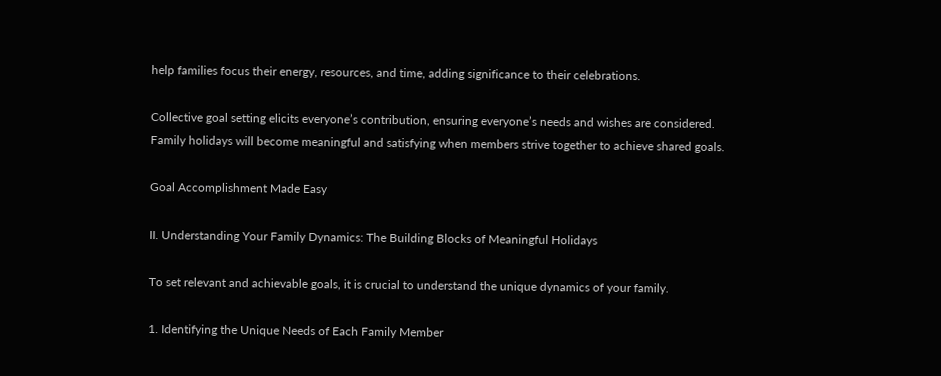help families focus their energy, resources, and time, adding significance to their celebrations.

Collective goal setting elicits everyone’s contribution, ensuring everyone’s needs and wishes are considered. Family holidays will become meaningful and satisfying when members strive together to achieve shared goals.

Goal Accomplishment Made Easy

II. Understanding Your Family Dynamics: The Building Blocks of Meaningful Holidays

To set relevant and achievable goals, it is crucial to understand the unique dynamics of your family.

1. Identifying the Unique Needs of Each Family Member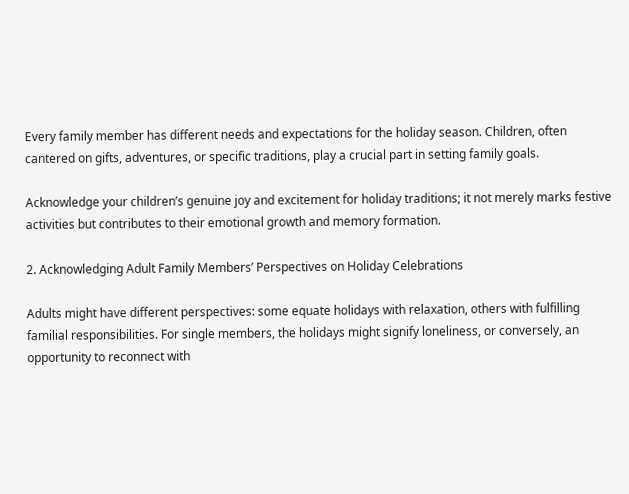Every family member has different needs and expectations for the holiday season. Children, often cantered on gifts, adventures, or specific traditions, play a crucial part in setting family goals.

Acknowledge your children’s genuine joy and excitement for holiday traditions; it not merely marks festive activities but contributes to their emotional growth and memory formation.

2. Acknowledging Adult Family Members’ Perspectives on Holiday Celebrations

Adults might have different perspectives: some equate holidays with relaxation, others with fulfilling familial responsibilities. For single members, the holidays might signify loneliness, or conversely, an opportunity to reconnect with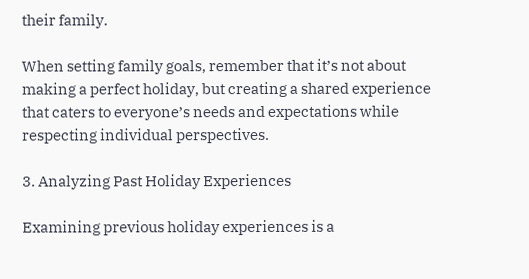their family.

When setting family goals, remember that it’s not about making a perfect holiday, but creating a shared experience that caters to everyone’s needs and expectations while respecting individual perspectives.

3. Analyzing Past Holiday Experiences

Examining previous holiday experiences is a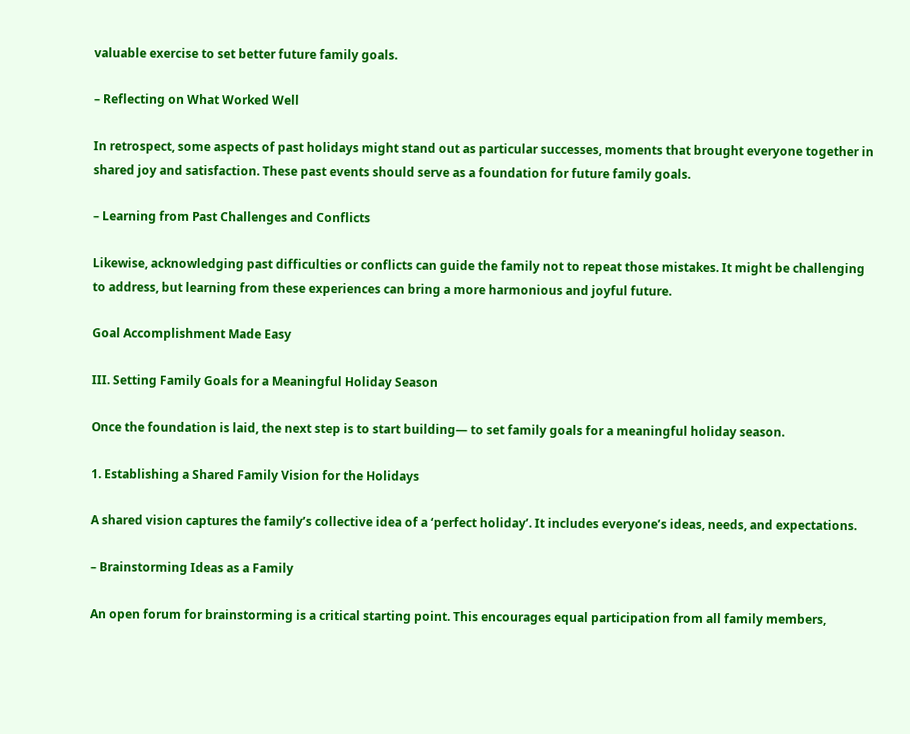valuable exercise to set better future family goals.

– Reflecting on What Worked Well

In retrospect, some aspects of past holidays might stand out as particular successes, moments that brought everyone together in shared joy and satisfaction. These past events should serve as a foundation for future family goals.

– Learning from Past Challenges and Conflicts

Likewise, acknowledging past difficulties or conflicts can guide the family not to repeat those mistakes. It might be challenging to address, but learning from these experiences can bring a more harmonious and joyful future.

Goal Accomplishment Made Easy

III. Setting Family Goals for a Meaningful Holiday Season

Once the foundation is laid, the next step is to start building— to set family goals for a meaningful holiday season.

1. Establishing a Shared Family Vision for the Holidays

A shared vision captures the family’s collective idea of a ‘perfect holiday’. It includes everyone’s ideas, needs, and expectations.

– Brainstorming Ideas as a Family

An open forum for brainstorming is a critical starting point. This encourages equal participation from all family members,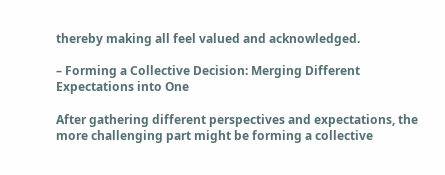thereby making all feel valued and acknowledged.

– Forming a Collective Decision: Merging Different Expectations into One

After gathering different perspectives and expectations, the more challenging part might be forming a collective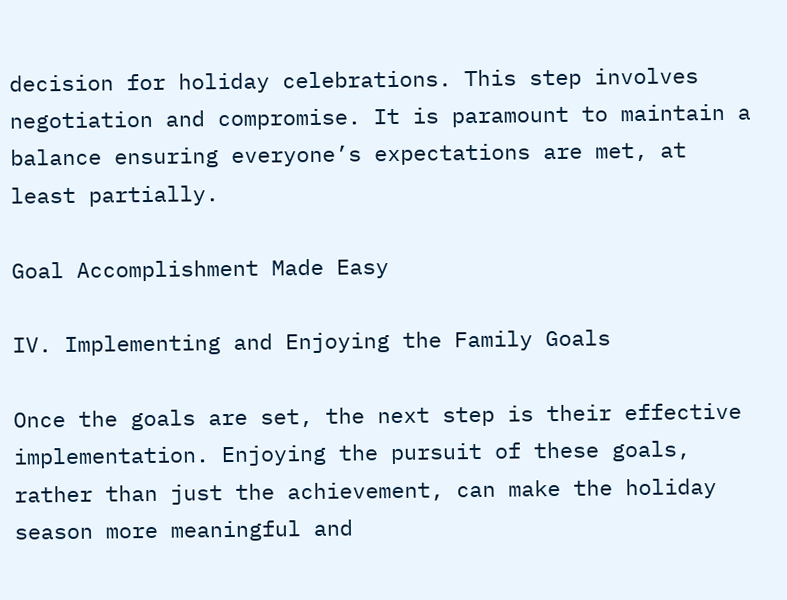decision for holiday celebrations. This step involves negotiation and compromise. It is paramount to maintain a balance ensuring everyone’s expectations are met, at least partially.

Goal Accomplishment Made Easy

IV. Implementing and Enjoying the Family Goals

Once the goals are set, the next step is their effective implementation. Enjoying the pursuit of these goals, rather than just the achievement, can make the holiday season more meaningful and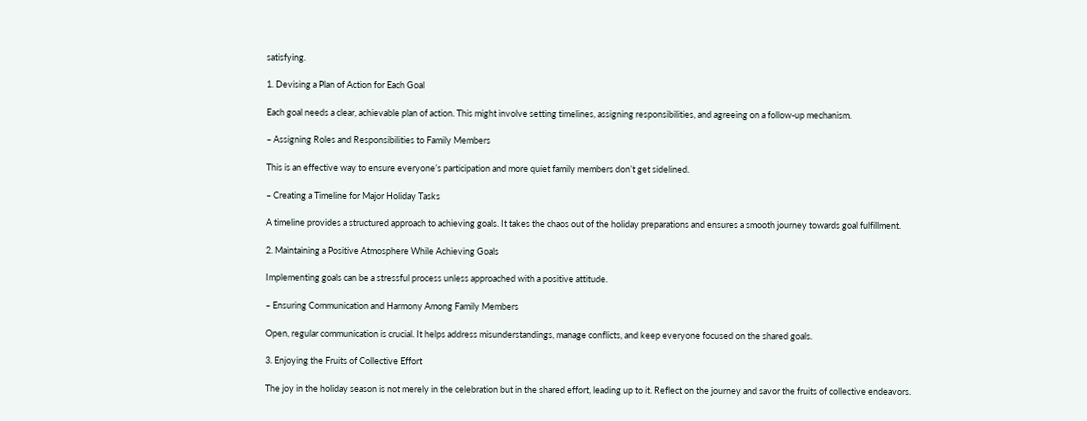satisfying.

1. Devising a Plan of Action for Each Goal

Each goal needs a clear, achievable plan of action. This might involve setting timelines, assigning responsibilities, and agreeing on a follow-up mechanism.

– Assigning Roles and Responsibilities to Family Members

This is an effective way to ensure everyone’s participation and more quiet family members don’t get sidelined.

– Creating a Timeline for Major Holiday Tasks

A timeline provides a structured approach to achieving goals. It takes the chaos out of the holiday preparations and ensures a smooth journey towards goal fulfillment.

2. Maintaining a Positive Atmosphere While Achieving Goals

Implementing goals can be a stressful process unless approached with a positive attitude.

– Ensuring Communication and Harmony Among Family Members

Open, regular communication is crucial. It helps address misunderstandings, manage conflicts, and keep everyone focused on the shared goals.

3. Enjoying the Fruits of Collective Effort

The joy in the holiday season is not merely in the celebration but in the shared effort, leading up to it. Reflect on the journey and savor the fruits of collective endeavors.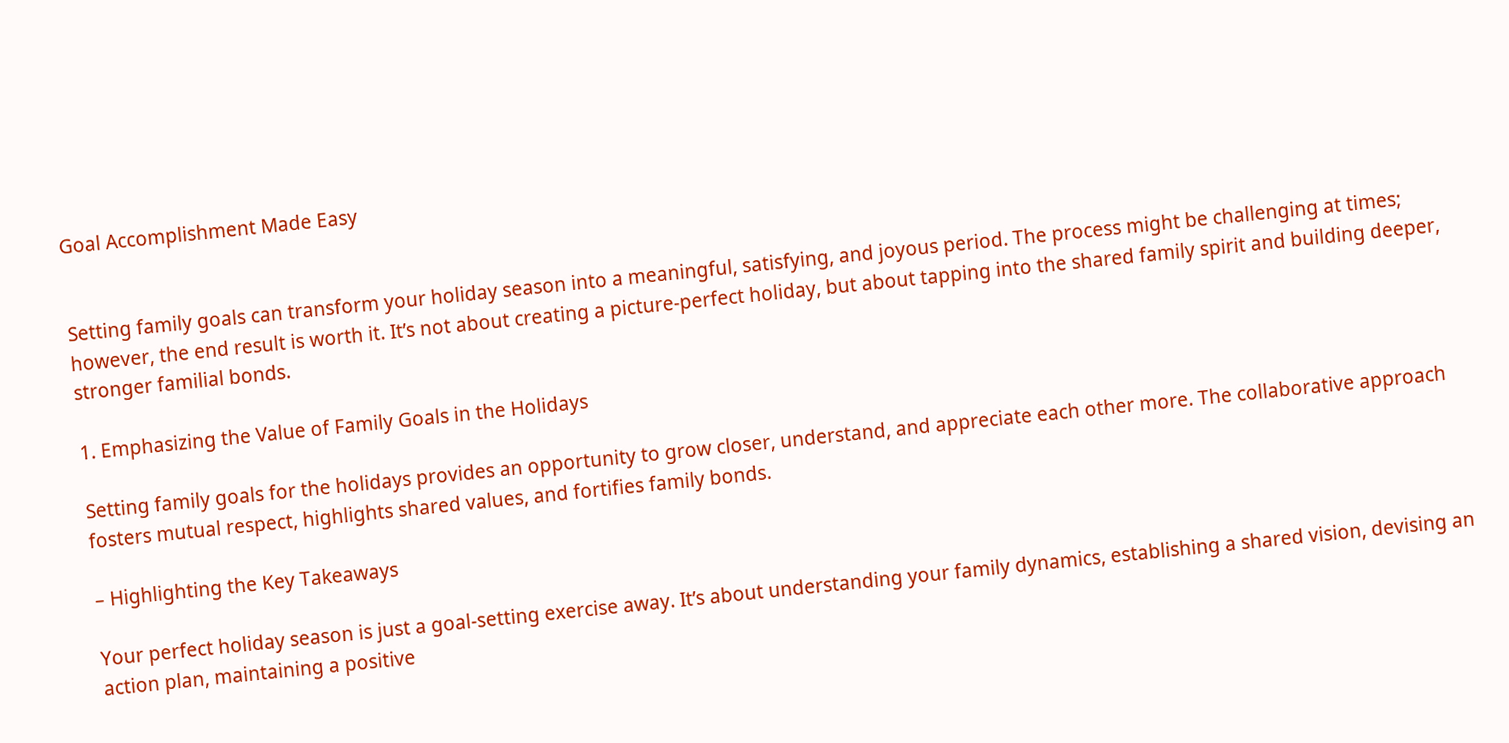Goal Accomplishment Made Easy


Setting family goals can transform your holiday season into a meaningful, satisfying, and joyous period. The process might be challenging at times; however, the end result is worth it. It’s not about creating a picture-perfect holiday, but about tapping into the shared family spirit and building deeper, stronger familial bonds.

1. Emphasizing the Value of Family Goals in the Holidays

Setting family goals for the holidays provides an opportunity to grow closer, understand, and appreciate each other more. The collaborative approach fosters mutual respect, highlights shared values, and fortifies family bonds.

– Highlighting the Key Takeaways

Your perfect holiday season is just a goal-setting exercise away. It’s about understanding your family dynamics, establishing a shared vision, devising an action plan, maintaining a positive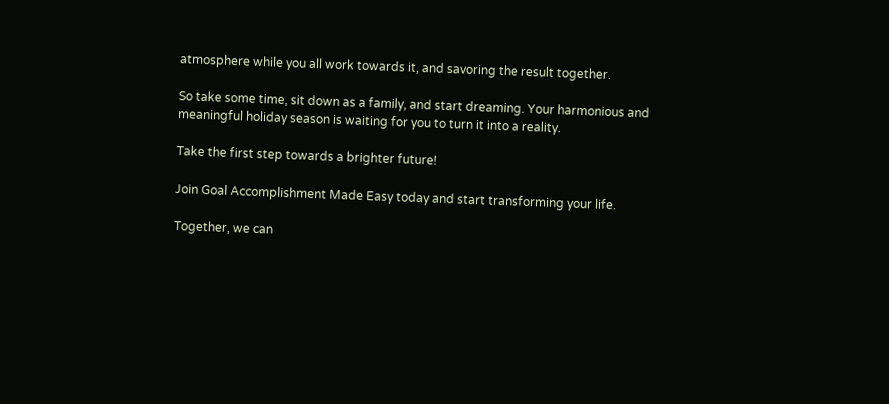atmosphere while you all work towards it, and savoring the result together.

So take some time, sit down as a family, and start dreaming. Your harmonious and meaningful holiday season is waiting for you to turn it into a reality.

Take the first step towards a brighter future!

Join Goal Accomplishment Made Easy today and start transforming your life.

Together, we can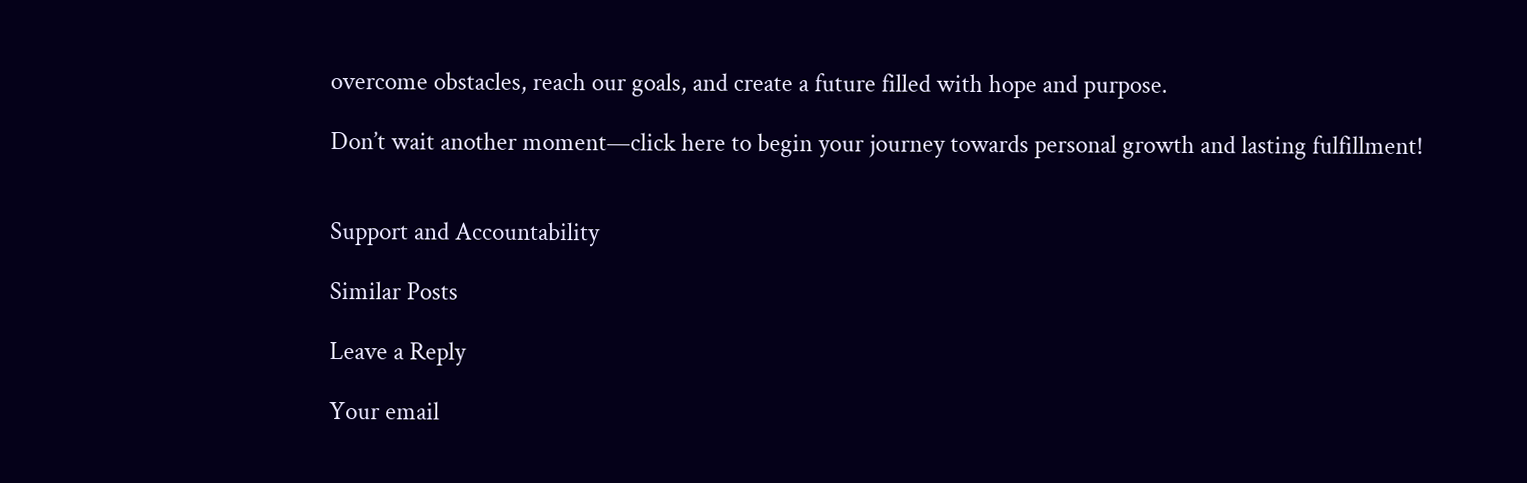overcome obstacles, reach our goals, and create a future filled with hope and purpose.

Don’t wait another moment—click here to begin your journey towards personal growth and lasting fulfillment!


Support and Accountability

Similar Posts

Leave a Reply

Your email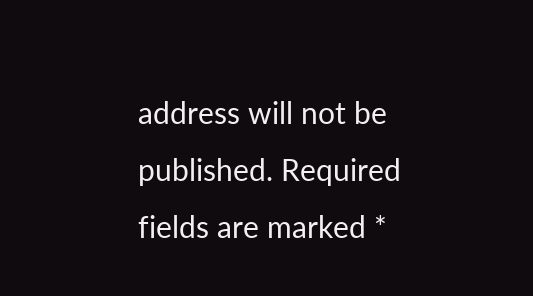address will not be published. Required fields are marked *